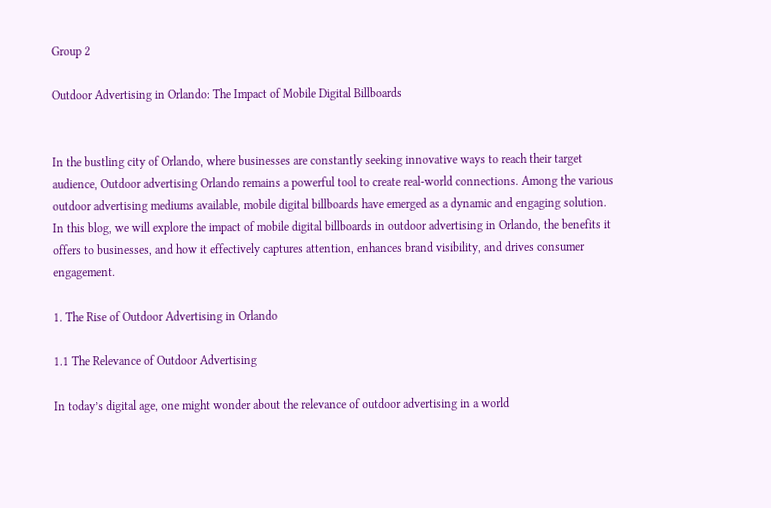Group 2

Outdoor Advertising in Orlando: The Impact of Mobile Digital Billboards


In the bustling city of Orlando, where businesses are constantly seeking innovative ways to reach their target audience, Outdoor advertising Orlando remains a powerful tool to create real-world connections. Among the various outdoor advertising mediums available, mobile digital billboards have emerged as a dynamic and engaging solution. In this blog, we will explore the impact of mobile digital billboards in outdoor advertising in Orlando, the benefits it offers to businesses, and how it effectively captures attention, enhances brand visibility, and drives consumer engagement.

1. The Rise of Outdoor Advertising in Orlando

1.1 The Relevance of Outdoor Advertising

In today’s digital age, one might wonder about the relevance of outdoor advertising in a world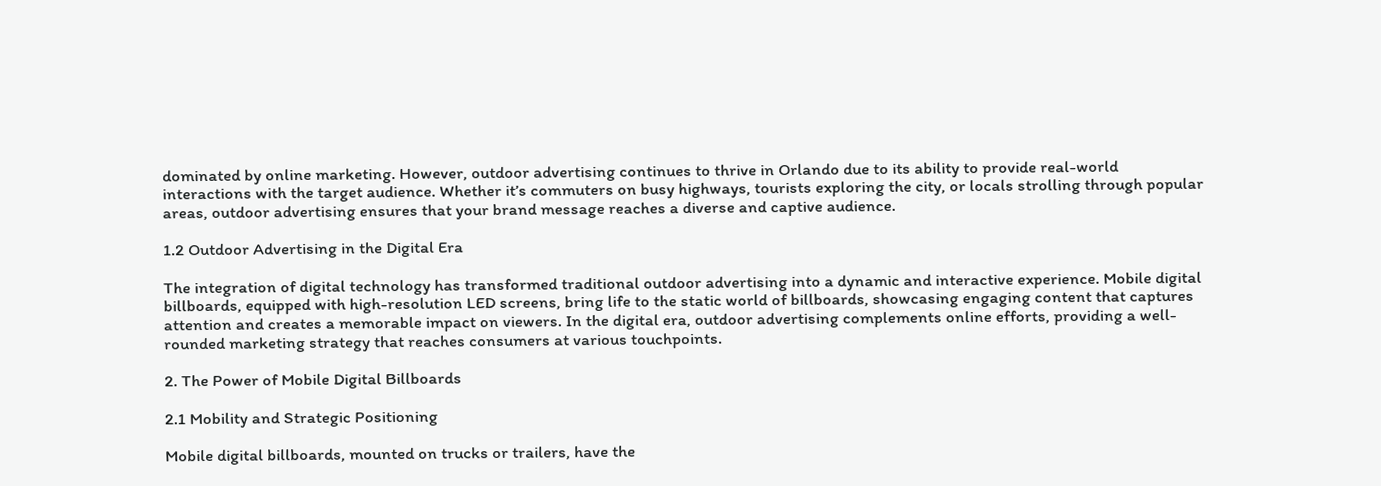dominated by online marketing. However, outdoor advertising continues to thrive in Orlando due to its ability to provide real-world interactions with the target audience. Whether it’s commuters on busy highways, tourists exploring the city, or locals strolling through popular areas, outdoor advertising ensures that your brand message reaches a diverse and captive audience.

1.2 Outdoor Advertising in the Digital Era

The integration of digital technology has transformed traditional outdoor advertising into a dynamic and interactive experience. Mobile digital billboards, equipped with high-resolution LED screens, bring life to the static world of billboards, showcasing engaging content that captures attention and creates a memorable impact on viewers. In the digital era, outdoor advertising complements online efforts, providing a well-rounded marketing strategy that reaches consumers at various touchpoints.

2. The Power of Mobile Digital Billboards

2.1 Mobility and Strategic Positioning

Mobile digital billboards, mounted on trucks or trailers, have the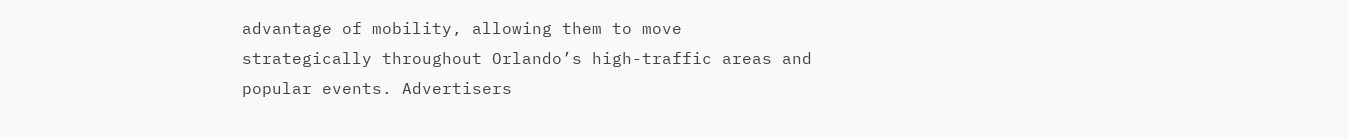advantage of mobility, allowing them to move strategically throughout Orlando’s high-traffic areas and popular events. Advertisers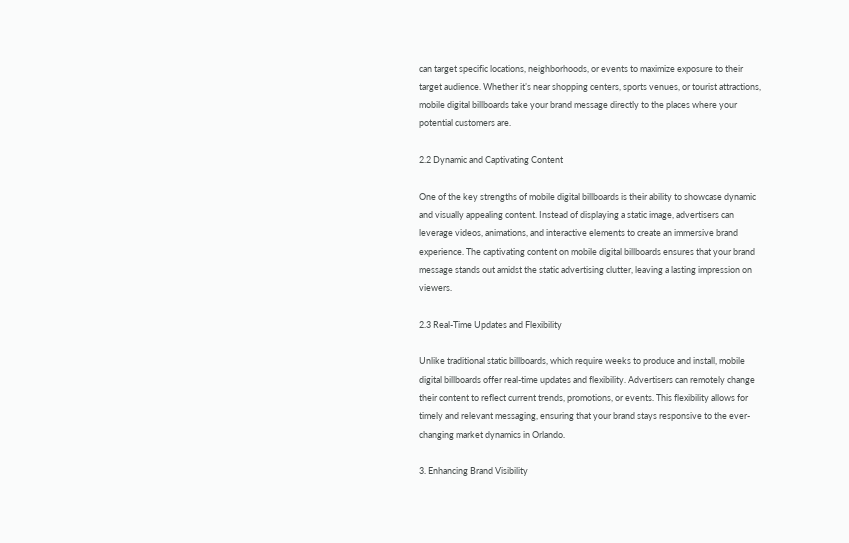can target specific locations, neighborhoods, or events to maximize exposure to their target audience. Whether it’s near shopping centers, sports venues, or tourist attractions, mobile digital billboards take your brand message directly to the places where your potential customers are.

2.2 Dynamic and Captivating Content

One of the key strengths of mobile digital billboards is their ability to showcase dynamic and visually appealing content. Instead of displaying a static image, advertisers can leverage videos, animations, and interactive elements to create an immersive brand experience. The captivating content on mobile digital billboards ensures that your brand message stands out amidst the static advertising clutter, leaving a lasting impression on viewers.

2.3 Real-Time Updates and Flexibility

Unlike traditional static billboards, which require weeks to produce and install, mobile digital billboards offer real-time updates and flexibility. Advertisers can remotely change their content to reflect current trends, promotions, or events. This flexibility allows for timely and relevant messaging, ensuring that your brand stays responsive to the ever-changing market dynamics in Orlando.

3. Enhancing Brand Visibility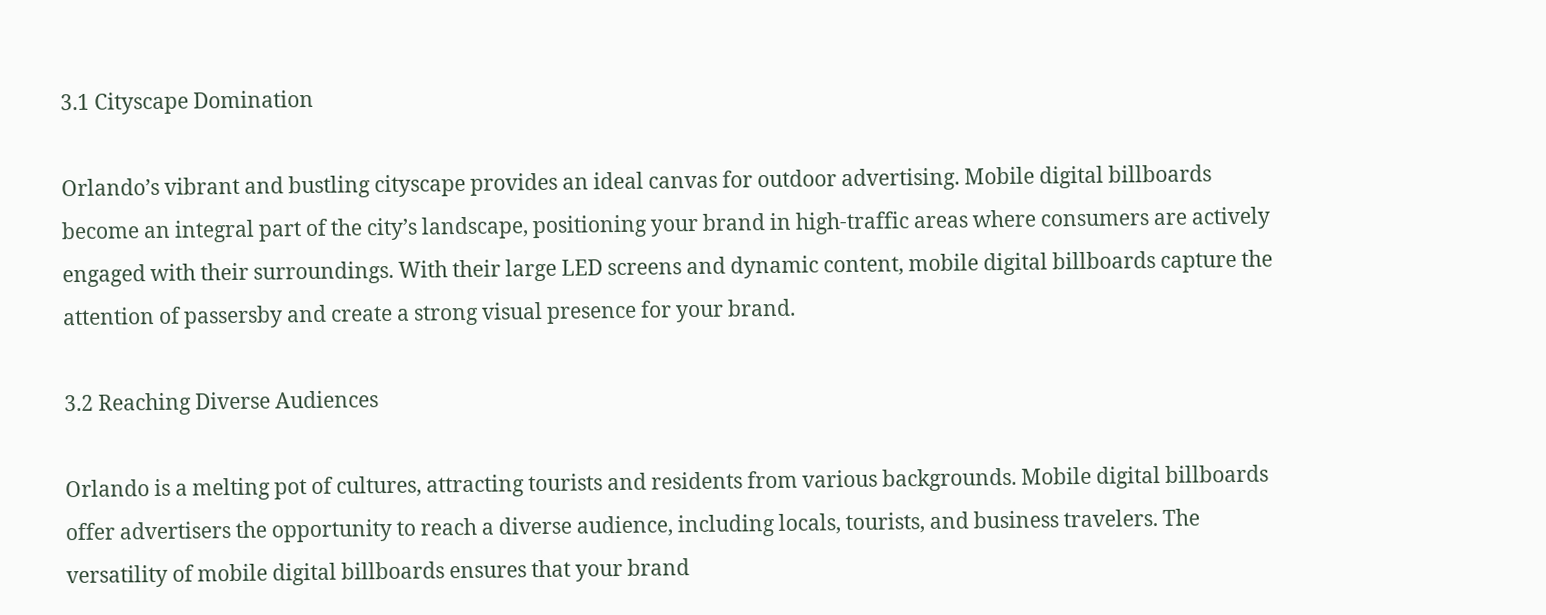3.1 Cityscape Domination

Orlando’s vibrant and bustling cityscape provides an ideal canvas for outdoor advertising. Mobile digital billboards become an integral part of the city’s landscape, positioning your brand in high-traffic areas where consumers are actively engaged with their surroundings. With their large LED screens and dynamic content, mobile digital billboards capture the attention of passersby and create a strong visual presence for your brand.

3.2 Reaching Diverse Audiences

Orlando is a melting pot of cultures, attracting tourists and residents from various backgrounds. Mobile digital billboards offer advertisers the opportunity to reach a diverse audience, including locals, tourists, and business travelers. The versatility of mobile digital billboards ensures that your brand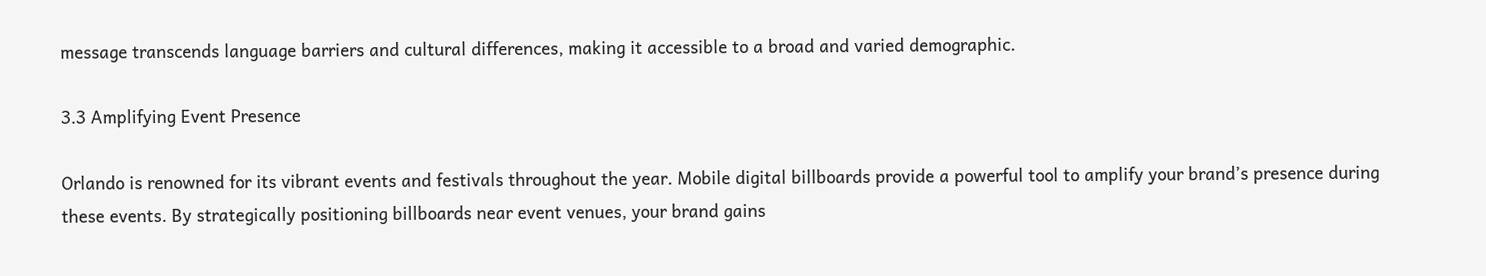message transcends language barriers and cultural differences, making it accessible to a broad and varied demographic.

3.3 Amplifying Event Presence

Orlando is renowned for its vibrant events and festivals throughout the year. Mobile digital billboards provide a powerful tool to amplify your brand’s presence during these events. By strategically positioning billboards near event venues, your brand gains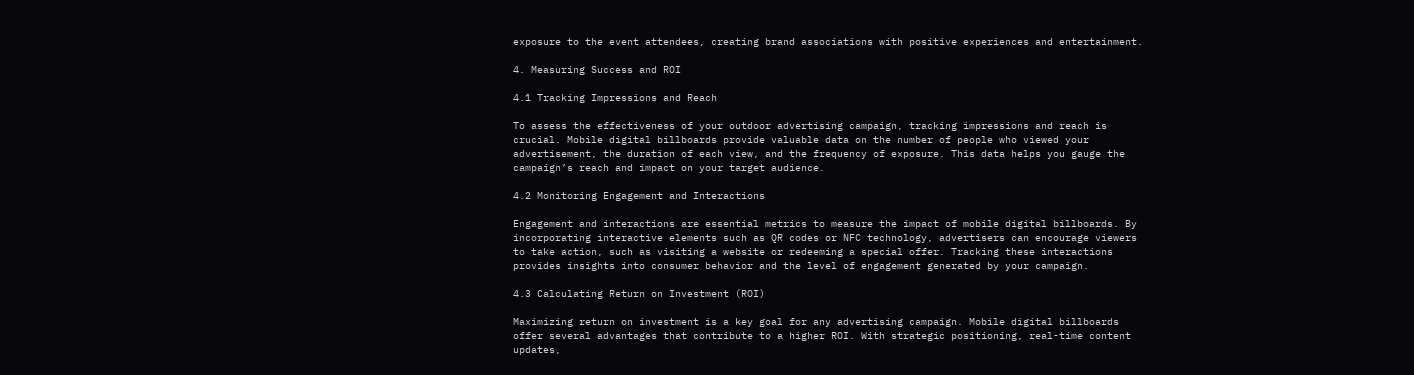exposure to the event attendees, creating brand associations with positive experiences and entertainment.

4. Measuring Success and ROI

4.1 Tracking Impressions and Reach

To assess the effectiveness of your outdoor advertising campaign, tracking impressions and reach is crucial. Mobile digital billboards provide valuable data on the number of people who viewed your advertisement, the duration of each view, and the frequency of exposure. This data helps you gauge the campaign’s reach and impact on your target audience.

4.2 Monitoring Engagement and Interactions

Engagement and interactions are essential metrics to measure the impact of mobile digital billboards. By incorporating interactive elements such as QR codes or NFC technology, advertisers can encourage viewers to take action, such as visiting a website or redeeming a special offer. Tracking these interactions provides insights into consumer behavior and the level of engagement generated by your campaign.

4.3 Calculating Return on Investment (ROI)

Maximizing return on investment is a key goal for any advertising campaign. Mobile digital billboards offer several advantages that contribute to a higher ROI. With strategic positioning, real-time content updates,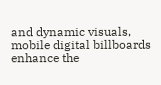and dynamic visuals, mobile digital billboards enhance the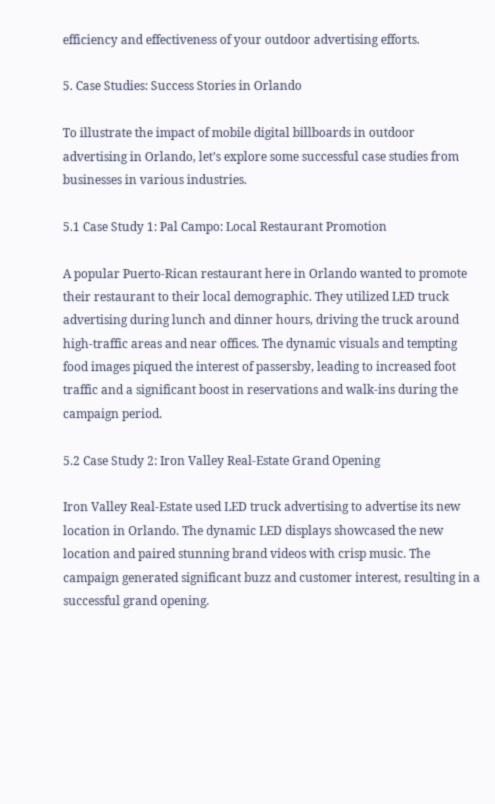efficiency and effectiveness of your outdoor advertising efforts.

5. Case Studies: Success Stories in Orlando

To illustrate the impact of mobile digital billboards in outdoor advertising in Orlando, let’s explore some successful case studies from businesses in various industries.

5.1 Case Study 1: Pal Campo: Local Restaurant Promotion

A popular Puerto-Rican restaurant here in Orlando wanted to promote their restaurant to their local demographic. They utilized LED truck advertising during lunch and dinner hours, driving the truck around high-traffic areas and near offices. The dynamic visuals and tempting food images piqued the interest of passersby, leading to increased foot traffic and a significant boost in reservations and walk-ins during the campaign period.

5.2 Case Study 2: Iron Valley Real-Estate Grand Opening

Iron Valley Real-Estate used LED truck advertising to advertise its new location in Orlando. The dynamic LED displays showcased the new location and paired stunning brand videos with crisp music. The campaign generated significant buzz and customer interest, resulting in a successful grand opening.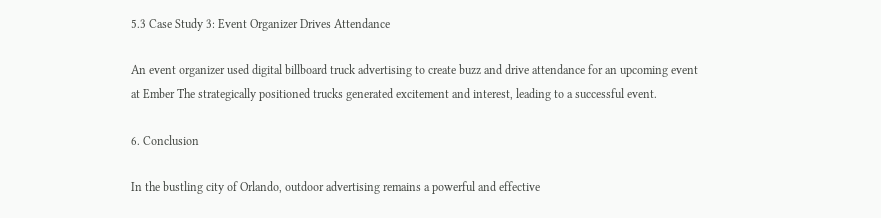5.3 Case Study 3: Event Organizer Drives Attendance

An event organizer used digital billboard truck advertising to create buzz and drive attendance for an upcoming event at Ember The strategically positioned trucks generated excitement and interest, leading to a successful event.

6. Conclusion

In the bustling city of Orlando, outdoor advertising remains a powerful and effective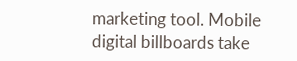marketing tool. Mobile digital billboards take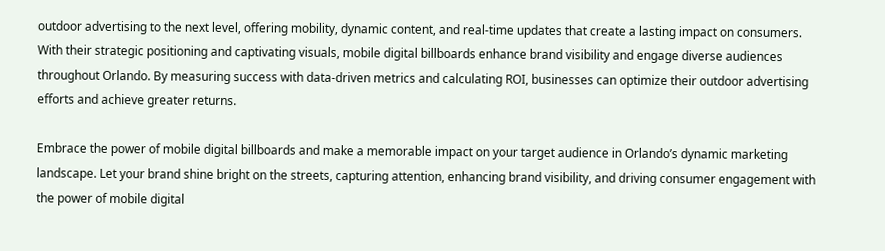outdoor advertising to the next level, offering mobility, dynamic content, and real-time updates that create a lasting impact on consumers. With their strategic positioning and captivating visuals, mobile digital billboards enhance brand visibility and engage diverse audiences throughout Orlando. By measuring success with data-driven metrics and calculating ROI, businesses can optimize their outdoor advertising efforts and achieve greater returns.

Embrace the power of mobile digital billboards and make a memorable impact on your target audience in Orlando’s dynamic marketing landscape. Let your brand shine bright on the streets, capturing attention, enhancing brand visibility, and driving consumer engagement with the power of mobile digital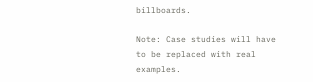billboards.

Note: Case studies will have to be replaced with real examples.